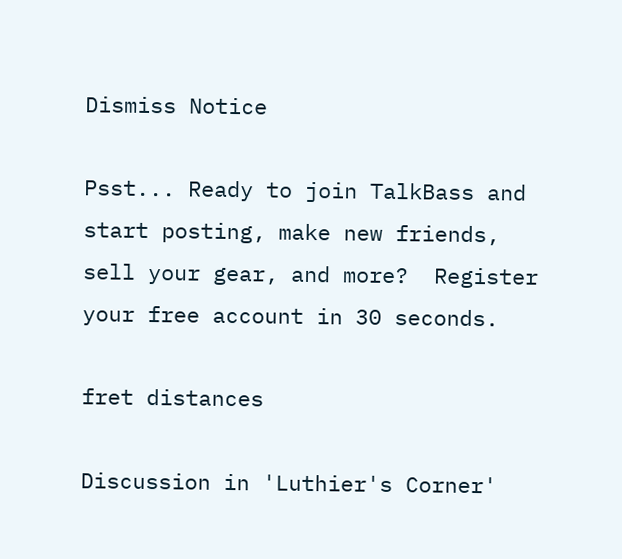Dismiss Notice

Psst... Ready to join TalkBass and start posting, make new friends, sell your gear, and more?  Register your free account in 30 seconds.

fret distances

Discussion in 'Luthier's Corner'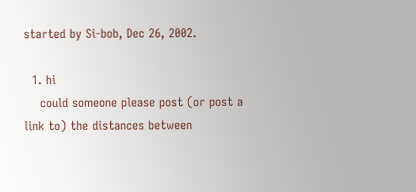started by Si-bob, Dec 26, 2002.

  1. hi
    could someone please post (or post a link to) the distances between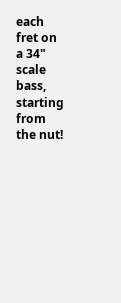each fret on a 34" scale bass, starting from the nut!